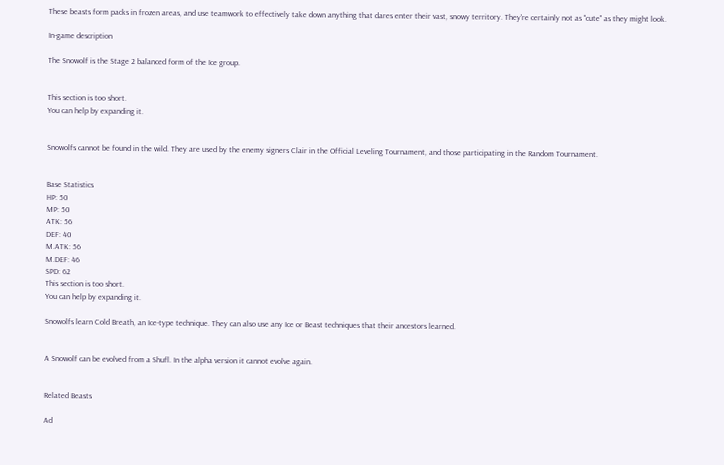These beasts form packs in frozen areas, and use teamwork to effectively take down anything that dares enter their vast, snowy territory. They're certainly not as "cute" as they might look.

In-game description

The Snowolf is the Stage 2 balanced form of the Ice group.


This section is too short.
You can help by expanding it.


Snowolfs cannot be found in the wild. They are used by the enemy signers Clair in the Official Leveling Tournament, and those participating in the Random Tournament.


Base Statistics
HP: 50
MP: 50
ATK: 56
DEF: 40
M.ATK: 56
M.DEF: 46
SPD: 62
This section is too short.
You can help by expanding it.

Snowolfs learn Cold Breath, an Ice-type technique. They can also use any Ice or Beast techniques that their ancestors learned.


A Snowolf can be evolved from a Shufl. In the alpha version it cannot evolve again.


Related Beasts

Ad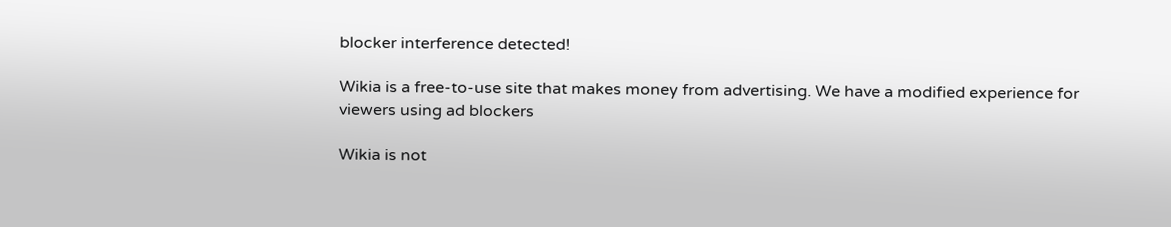blocker interference detected!

Wikia is a free-to-use site that makes money from advertising. We have a modified experience for viewers using ad blockers

Wikia is not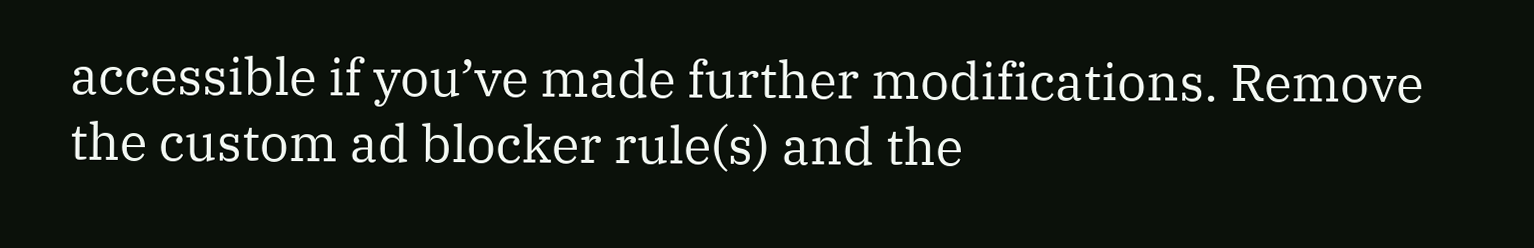accessible if you’ve made further modifications. Remove the custom ad blocker rule(s) and the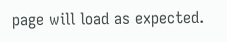page will load as expected.